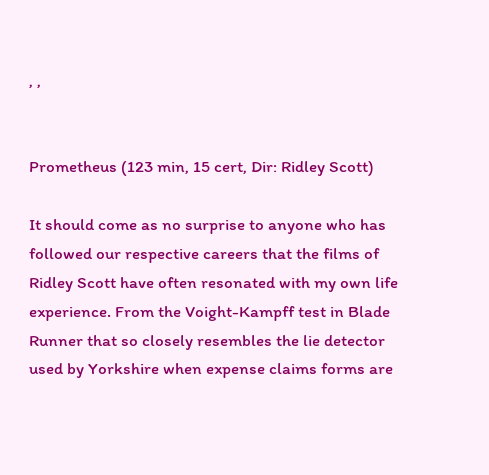, ,


Prometheus (123 min, 15 cert, Dir: Ridley Scott)

It should come as no surprise to anyone who has followed our respective careers that the films of Ridley Scott have often resonated with my own life experience. From the Voight-Kampff test in Blade Runner that so closely resembles the lie detector used by Yorkshire when expense claims forms are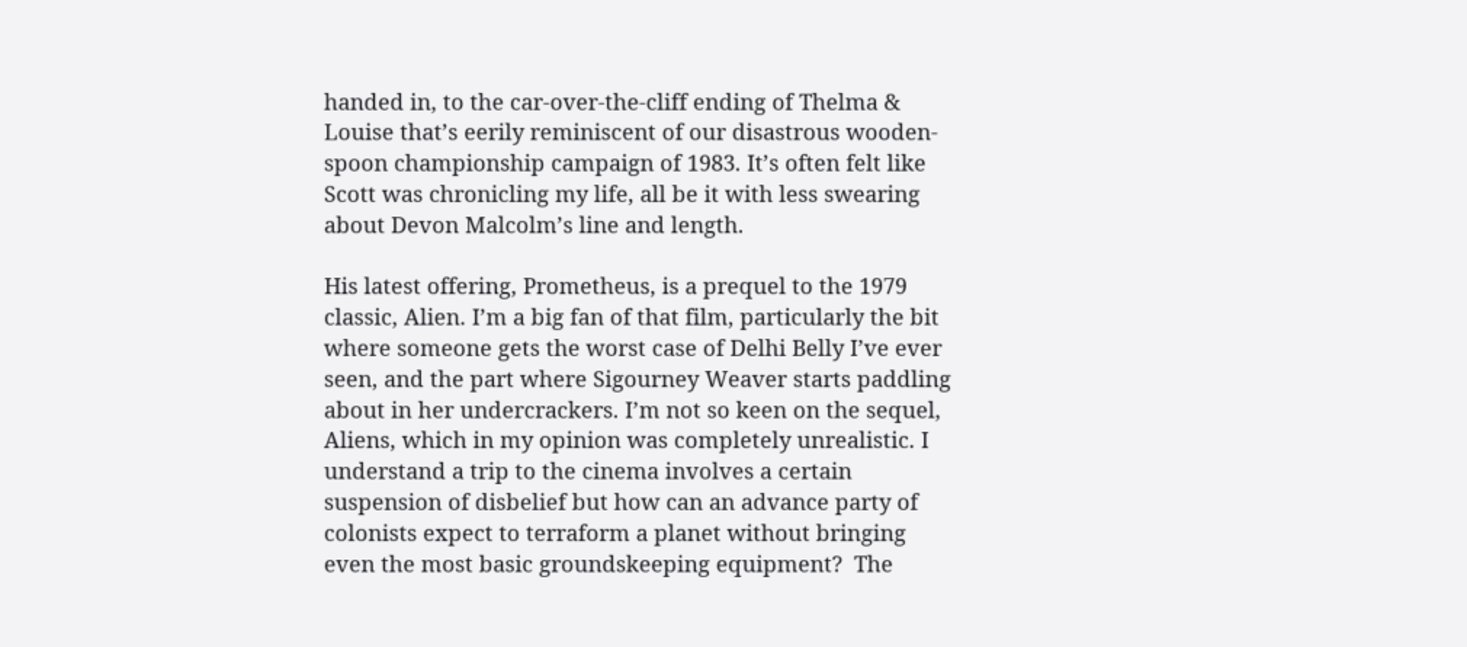handed in, to the car-over-the-cliff ending of Thelma & Louise that’s eerily reminiscent of our disastrous wooden-spoon championship campaign of 1983. It’s often felt like Scott was chronicling my life, all be it with less swearing about Devon Malcolm’s line and length.

His latest offering, Prometheus, is a prequel to the 1979 classic, Alien. I’m a big fan of that film, particularly the bit where someone gets the worst case of Delhi Belly I’ve ever seen, and the part where Sigourney Weaver starts paddling about in her undercrackers. I’m not so keen on the sequel, Aliens, which in my opinion was completely unrealistic. I understand a trip to the cinema involves a certain suspension of disbelief but how can an advance party of colonists expect to terraform a planet without bringing even the most basic groundskeeping equipment?  The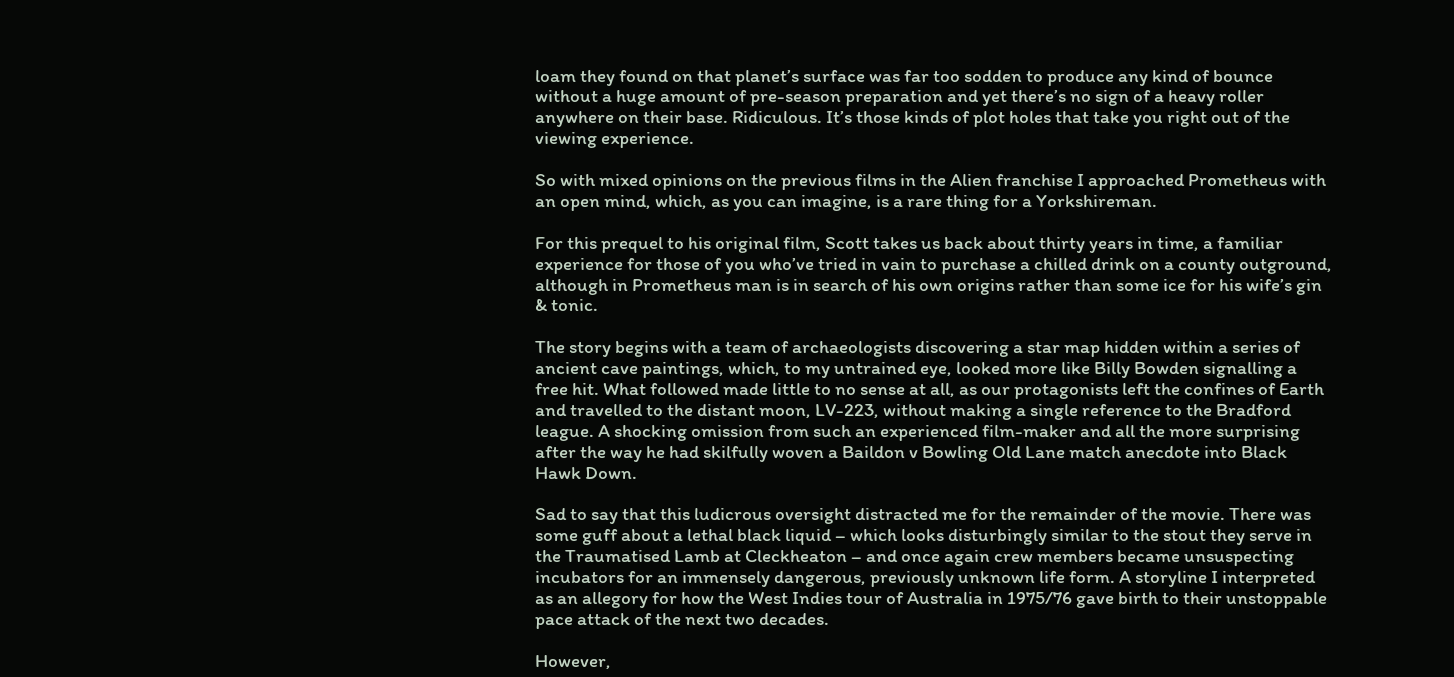loam they found on that planet’s surface was far too sodden to produce any kind of bounce without a huge amount of pre-season preparation and yet there’s no sign of a heavy roller anywhere on their base. Ridiculous. It’s those kinds of plot holes that take you right out of the viewing experience.

So with mixed opinions on the previous films in the Alien franchise I approached Prometheus with an open mind, which, as you can imagine, is a rare thing for a Yorkshireman.

For this prequel to his original film, Scott takes us back about thirty years in time, a familiar experience for those of you who’ve tried in vain to purchase a chilled drink on a county outground, although in Prometheus man is in search of his own origins rather than some ice for his wife’s gin & tonic.

The story begins with a team of archaeologists discovering a star map hidden within a series of ancient cave paintings, which, to my untrained eye, looked more like Billy Bowden signalling a free hit. What followed made little to no sense at all, as our protagonists left the confines of Earth and travelled to the distant moon, LV-223, without making a single reference to the Bradford league. A shocking omission from such an experienced film-maker and all the more surprising after the way he had skilfully woven a Baildon v Bowling Old Lane match anecdote into Black Hawk Down.

Sad to say that this ludicrous oversight distracted me for the remainder of the movie. There was some guff about a lethal black liquid – which looks disturbingly similar to the stout they serve in the Traumatised Lamb at Cleckheaton – and once again crew members became unsuspecting incubators for an immensely dangerous, previously unknown life form. A storyline I interpreted as an allegory for how the West Indies tour of Australia in 1975/76 gave birth to their unstoppable pace attack of the next two decades.

However,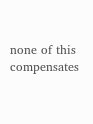none of this compensates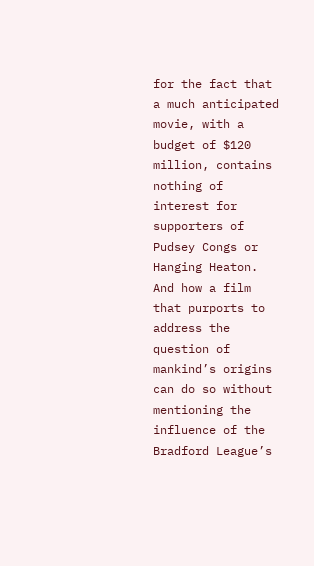for the fact that a much anticipated movie, with a budget of $120 million, contains nothing of interest for supporters of Pudsey Congs or Hanging Heaton. And how a film that purports to address the question of mankind’s origins can do so without mentioning the influence of the Bradford League’s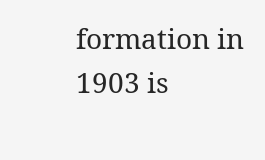formation in 1903 is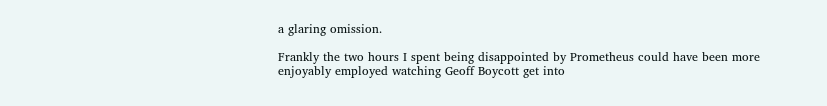a glaring omission.

Frankly the two hours I spent being disappointed by Prometheus could have been more enjoyably employed watching Geoff Boycott get into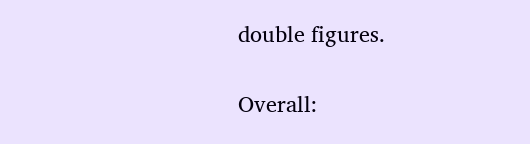double figures.

Overall: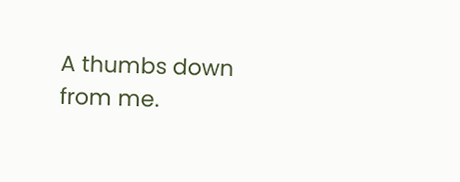A thumbs down from me.